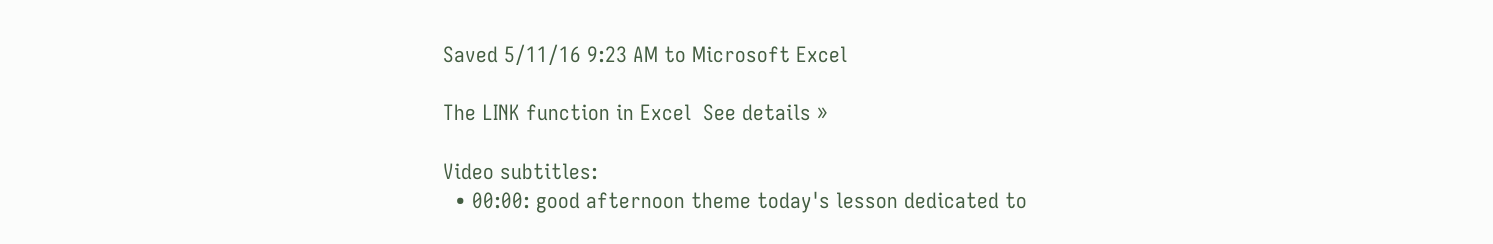Saved 5/11/16 9:23 AM to Microsoft Excel

The LINK function in Excel  See details »

Video subtitles:
  • 00:00: good afternoon theme today's lesson dedicated to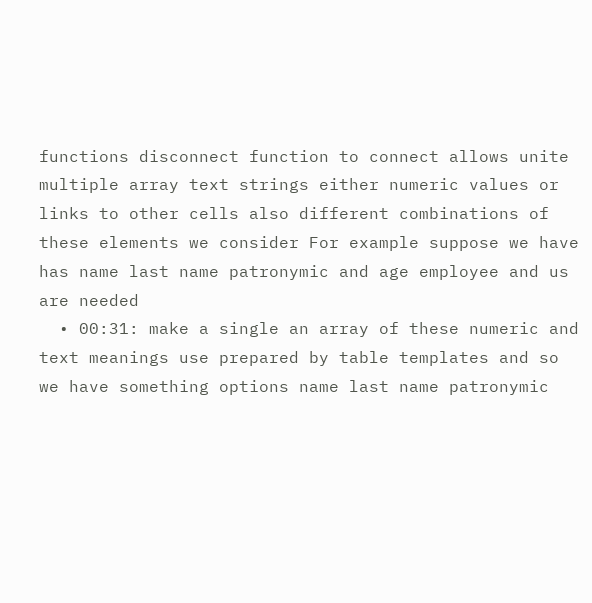functions disconnect function to connect allows unite multiple array text strings either numeric values or links to other cells also different combinations of these elements we consider For example suppose we have has name last name patronymic and age employee and us are needed
  • 00:31: make a single an array of these numeric and text meanings use prepared by table templates and so we have something options name last name patronymic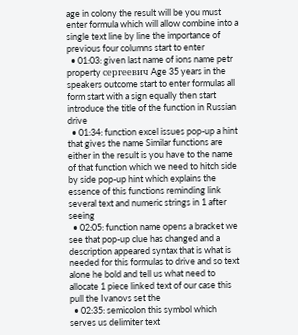age in colony the result will be you must enter formula which will allow combine into a single text line by line the importance of previous four columns start to enter
  • 01:03: given last name of ions name petr property сергеевич Age 35 years in the speakers outcome start to enter formulas all form start with a sign equally then start introduce the title of the function in Russian drive
  • 01:34: function excel issues pop-up a hint that gives the name Similar functions are either in the result is you have to the name of that function which we need to hitch side by side pop-up hint which explains the essence of this functions reminding link several text and numeric strings in 1 after seeing
  • 02:05: function name opens a bracket we see that pop-up clue has changed and a description appeared syntax that is what is needed for this formulas to drive and so text alone he bold and tell us what need to allocate 1 piece linked text of our case this pull the Ivanovs set the
  • 02:35: semicolon this symbol which serves us delimiter text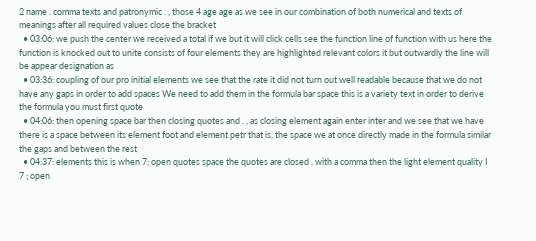2 name . comma texts and patronymic . , those 4 age age as we see in our combination of both numerical and texts of meanings after all required values close the bracket
  • 03:06: we push the center we received a total if we but it will click cells see the function line of function with us here the function is knocked out to unite consists of four elements they are highlighted relevant colors it but outwardly the line will be appear designation as
  • 03:36: coupling of our pro initial elements we see that the rate it did not turn out well readable because that we do not have any gaps in order to add spaces We need to add them in the formula bar space this is a variety text in order to derive the formula you must first quote
  • 04:06: then opening space bar then closing quotes and . , as closing element again enter inter and we see that we have there is a space between its element foot and element petr that is, the space we at once directly made in the formula similar the gaps and between the rest
  • 04:37: elements this is when 7; open quotes space the quotes are closed . with a comma then the light element quality I 7 ; open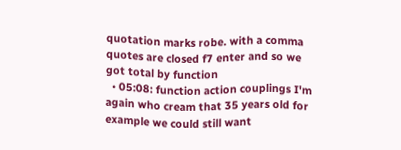quotation marks robe. with a comma quotes are closed f7 enter and so we got total by function
  • 05:08: function action couplings I'm again who cream that 35 years old for example we could still want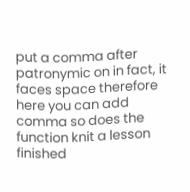put a comma after patronymic on in fact, it faces space therefore here you can add comma so does the function knit a lesson finished